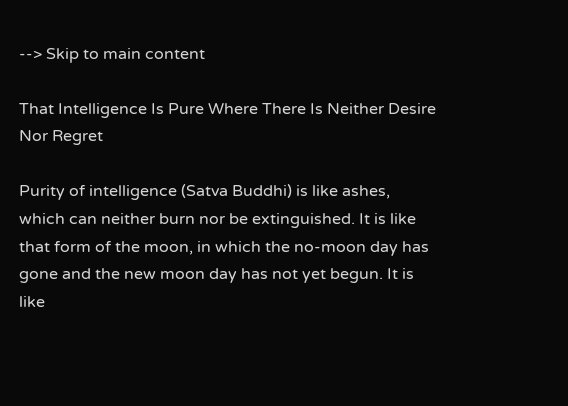--> Skip to main content

That Intelligence Is Pure Where There Is Neither Desire Nor Regret

Purity of intelligence (Satva Buddhi) is like ashes, which can neither burn nor be extinguished. It is like that form of the moon, in which the no-moon day has gone and the new moon day has not yet begun. It is like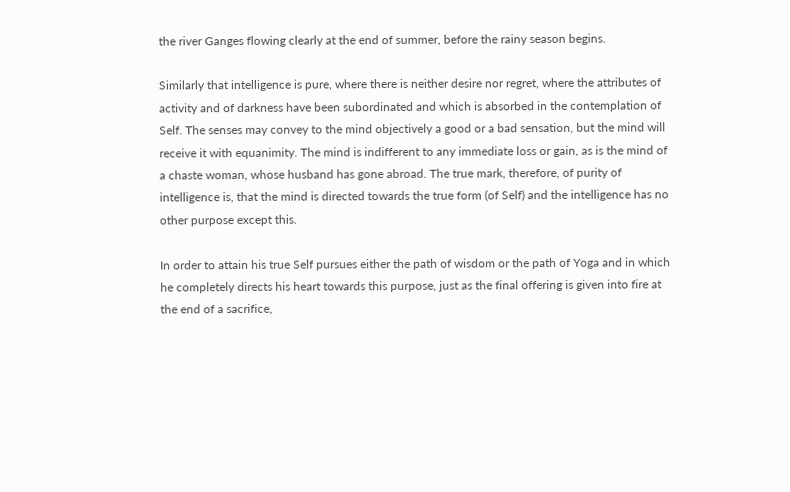the river Ganges flowing clearly at the end of summer, before the rainy season begins.

Similarly that intelligence is pure, where there is neither desire nor regret, where the attributes of activity and of darkness have been subordinated and which is absorbed in the contemplation of Self. The senses may convey to the mind objectively a good or a bad sensation, but the mind will receive it with equanimity. The mind is indifferent to any immediate loss or gain, as is the mind of a chaste woman, whose husband has gone abroad. The true mark, therefore, of purity of intelligence is, that the mind is directed towards the true form (of Self) and the intelligence has no other purpose except this.

In order to attain his true Self pursues either the path of wisdom or the path of Yoga and in which he completely directs his heart towards this purpose, just as the final offering is given into fire at the end of a sacrifice,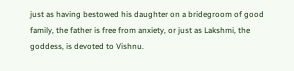just as having bestowed his daughter on a bridegroom of good family, the father is free from anxiety, or just as Lakshmi, the goddess, is devoted to Vishnu.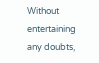Without entertaining any doubts,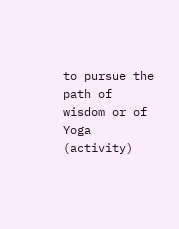to pursue the path of wisdom or of Yoga (activity)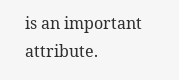is an important attribute.